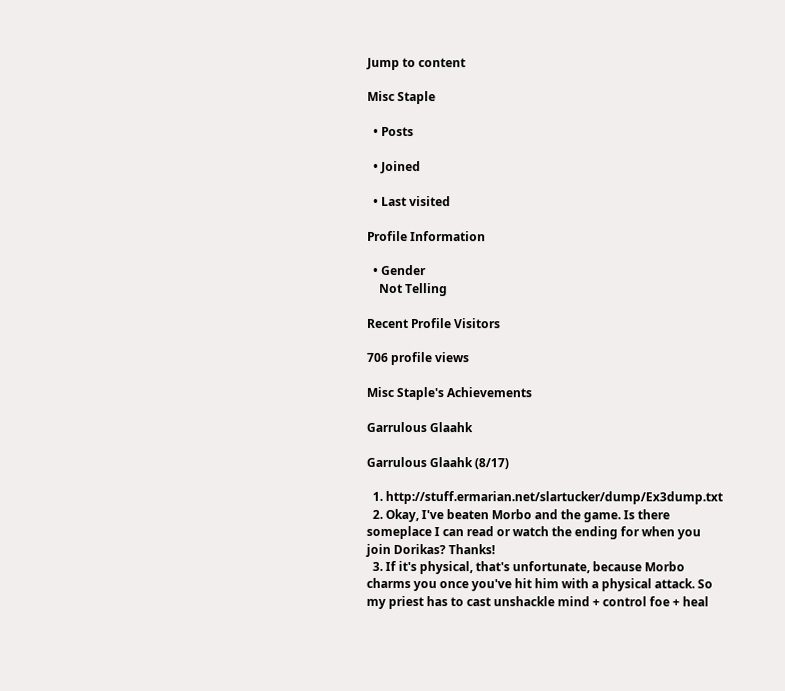Jump to content

Misc Staple

  • Posts

  • Joined

  • Last visited

Profile Information

  • Gender
    Not Telling

Recent Profile Visitors

706 profile views

Misc Staple's Achievements

Garrulous Glaahk

Garrulous Glaahk (8/17)

  1. http://stuff.ermarian.net/slartucker/dump/Ex3dump.txt
  2. Okay, I've beaten Morbo and the game. Is there someplace I can read or watch the ending for when you join Dorikas? Thanks!
  3. If it's physical, that's unfortunate, because Morbo charms you once you've hit him with a physical attack. So my priest has to cast unshackle mind + control foe + heal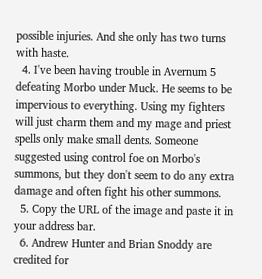possible injuries. And she only has two turns with haste.
  4. I've been having trouble in Avernum 5 defeating Morbo under Muck. He seems to be impervious to everything. Using my fighters will just charm them and my mage and priest spells only make small dents. Someone suggested using control foe on Morbo's summons, but they don't seem to do any extra damage and often fight his other summons.
  5. Copy the URL of the image and paste it in your address bar.
  6. Andrew Hunter and Brian Snoddy are credited for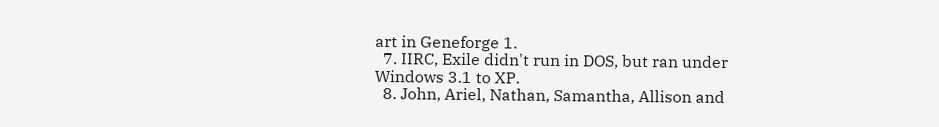art in Geneforge 1.
  7. IIRC, Exile didn't run in DOS, but ran under Windows 3.1 to XP.
  8. John, Ariel, Nathan, Samantha, Allison and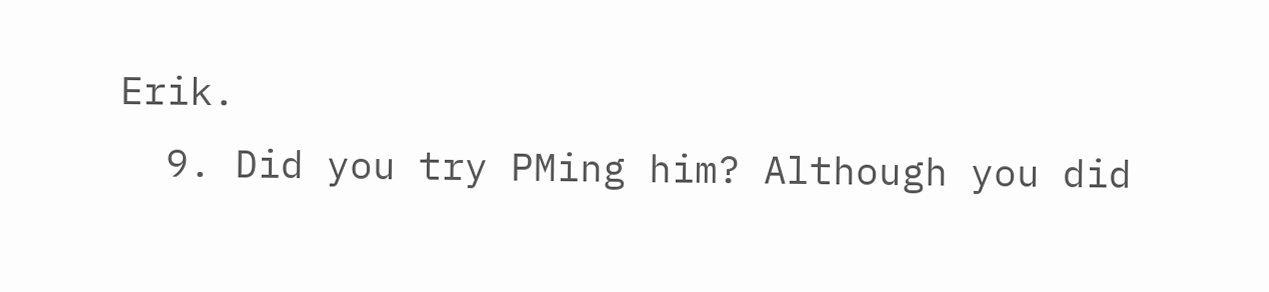Erik.
  9. Did you try PMing him? Although you did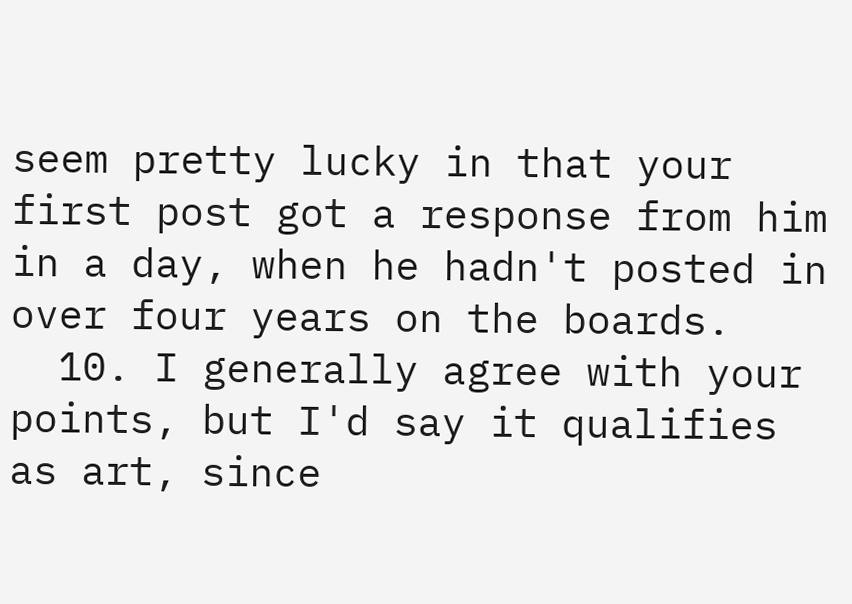seem pretty lucky in that your first post got a response from him in a day, when he hadn't posted in over four years on the boards.
  10. I generally agree with your points, but I'd say it qualifies as art, since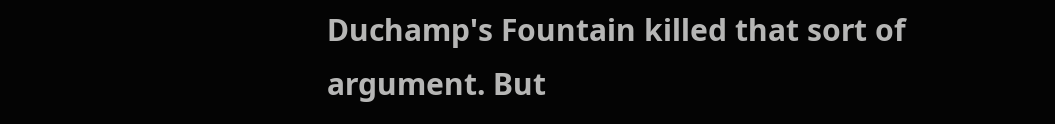Duchamp's Fountain killed that sort of argument. But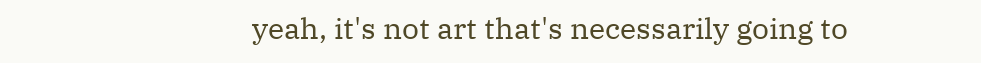yeah, it's not art that's necessarily going to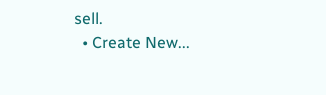sell.
  • Create New...